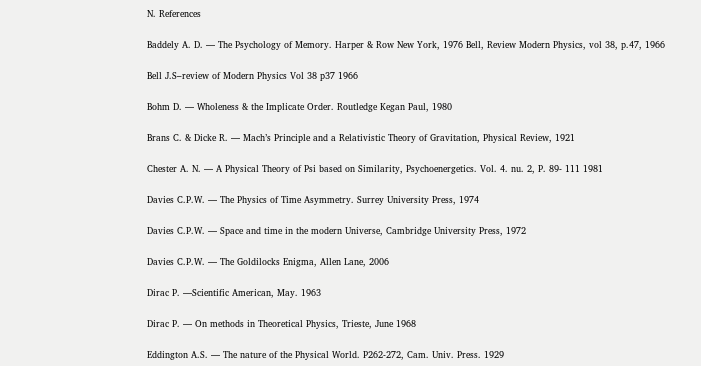N. References

Baddely A. D. — The Psychology of Memory. Harper & Row New York, 1976 Bell, Review Modern Physics, vol 38, p.47, 1966

Bell J.S–review of Modern Physics Vol 38 p37 1966

Bohm D. — Wholeness & the Implicate Order. Routledge Kegan Paul, 1980

Brans C. & Dicke R. — Mach’s Principle and a Relativistic Theory of Gravitation, Physical Review, 1921

Chester A. N. — A Physical Theory of Psi based on Similarity, Psychoenergetics. Vol. 4. nu. 2, P. 89- 111 1981

Davies C.P.W. — The Physics of Time Asymmetry. Surrey University Press, 1974

Davies C.P.W. — Space and time in the modern Universe, Cambridge University Press, 1972

Davies C.P.W. — The Goldilocks Enigma, Allen Lane, 2006

Dirac P. —Scientific American, May. 1963

Dirac P. — On methods in Theoretical Physics, Trieste, June 1968

Eddington A.S. — The nature of the Physical World. P262-272, Cam. Univ. Press. 1929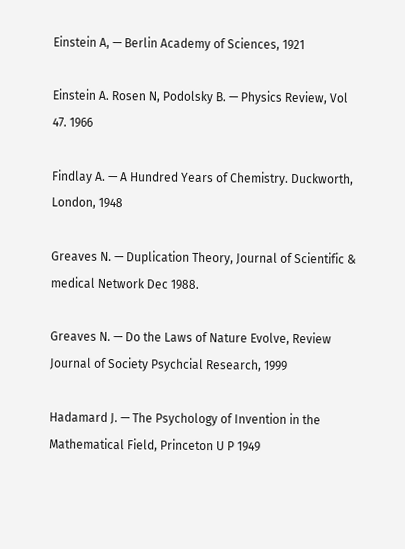Einstein A, — Berlin Academy of Sciences, 1921

Einstein A. Rosen N, Podolsky B. — Physics Review, Vol 47. 1966

Findlay A. — A Hundred Years of Chemistry. Duckworth, London, 1948

Greaves N. — Duplication Theory, Journal of Scientific & medical Network Dec 1988.

Greaves N. — Do the Laws of Nature Evolve, Review Journal of Society Psychcial Research, 1999

Hadamard J. — The Psychology of Invention in the Mathematical Field, Princeton U P 1949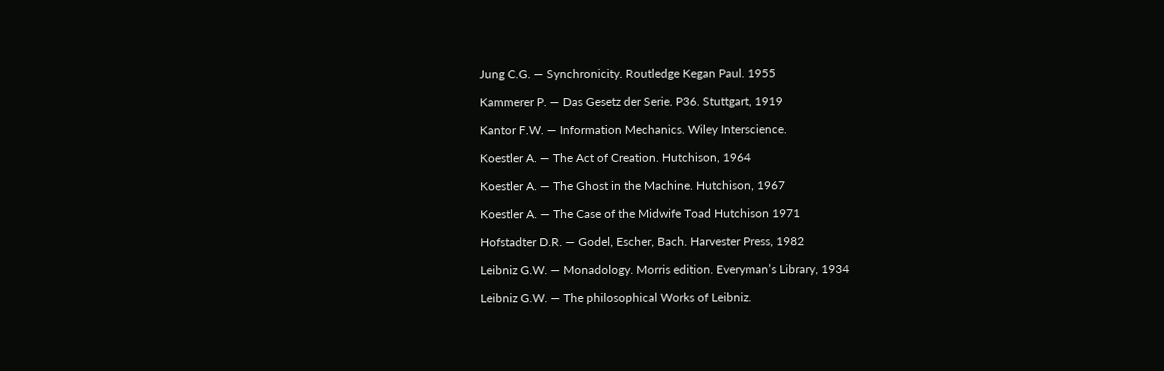Jung C.G. — Synchronicity. Routledge Kegan Paul. 1955

Kammerer P. — Das Gesetz der Serie. P36. Stuttgart, 1919

Kantor F.W. — Information Mechanics. Wiley Interscience.

Koestler A. — The Act of Creation. Hutchison, 1964

Koestler A. — The Ghost in the Machine. Hutchison, 1967

Koestler A. — The Case of the Midwife Toad Hutchison 1971

Hofstadter D.R. — Godel, Escher, Bach. Harvester Press, 1982

Leibniz G.W. — Monadology. Morris edition. Everyman’s Library, 1934

Leibniz G.W. — The philosophical Works of Leibniz.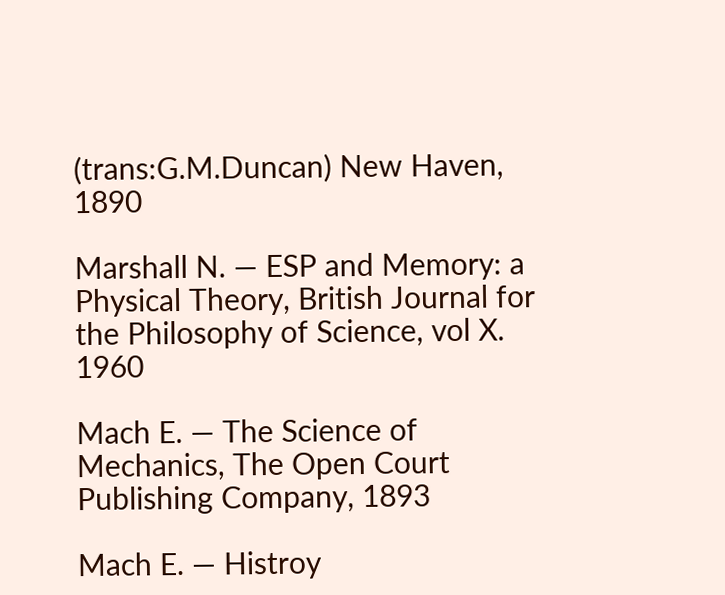(trans:G.M.Duncan) New Haven, 1890

Marshall N. — ESP and Memory: a Physical Theory, British Journal for the Philosophy of Science, vol X. 1960

Mach E. — The Science of Mechanics, The Open Court Publishing Company, 1893

Mach E. — Histroy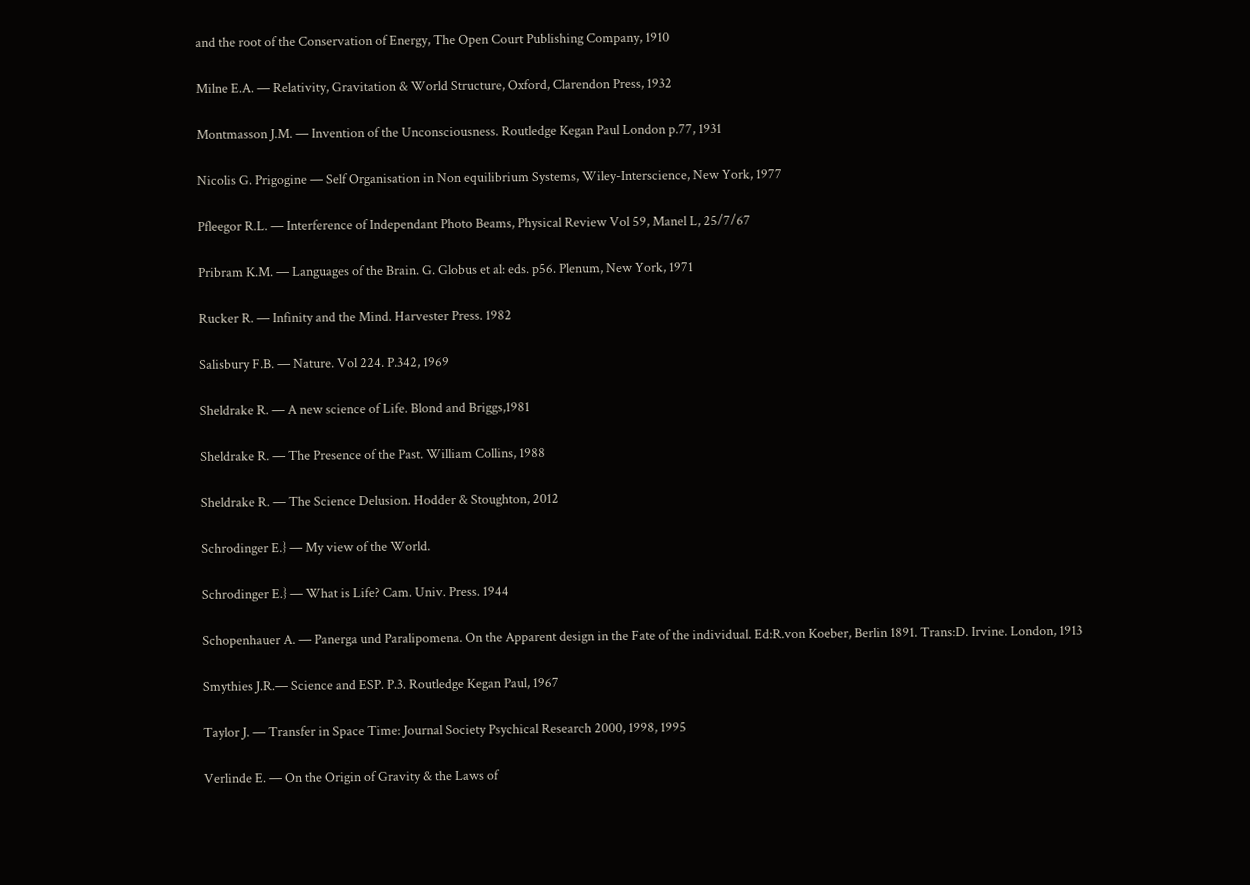and the root of the Conservation of Energy, The Open Court Publishing Company, 1910

Milne E.A. — Relativity, Gravitation & World Structure, Oxford, Clarendon Press, 1932

Montmasson J.M. — Invention of the Unconsciousness. Routledge Kegan Paul London p.77, 1931

Nicolis G. Prigogine — Self Organisation in Non equilibrium Systems, Wiley-Interscience, New York, 1977

Pfleegor R.L. — Interference of Independant Photo Beams, Physical Review Vol 59, Manel L, 25/7/67

Pribram K.M. — Languages of the Brain. G. Globus et al: eds. p56. Plenum, New York, 1971

Rucker R. — Infinity and the Mind. Harvester Press. 1982

Salisbury F.B. — Nature. Vol 224. P.342, 1969

Sheldrake R. — A new science of Life. Blond and Briggs,1981

Sheldrake R. — The Presence of the Past. William Collins, 1988

Sheldrake R. — The Science Delusion. Hodder & Stoughton, 2012

Schrodinger E.} — My view of the World.

Schrodinger E.} — What is Life? Cam. Univ. Press. 1944

Schopenhauer A. — Panerga und Paralipomena. On the Apparent design in the Fate of the individual. Ed:R.von Koeber, Berlin 1891. Trans:D. Irvine. London, 1913

Smythies J.R.— Science and ESP. P.3. Routledge Kegan Paul, 1967

Taylor J. — Transfer in Space Time: Journal Society Psychical Research 2000, 1998, 1995

Verlinde E. — On the Origin of Gravity & the Laws of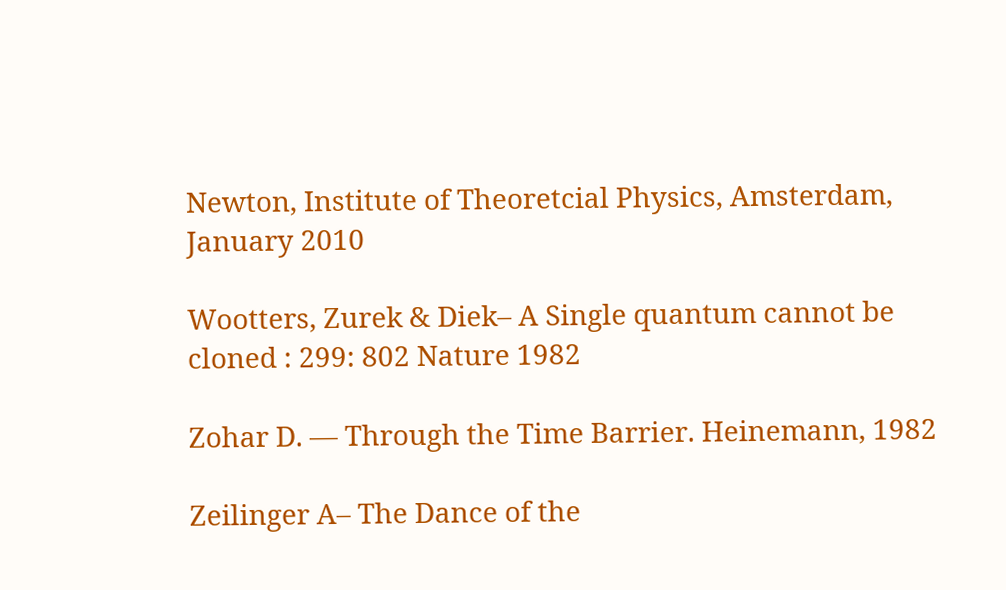Newton, Institute of Theoretcial Physics, Amsterdam, January 2010

Wootters, Zurek & Diek– A Single quantum cannot be cloned : 299: 802 Nature 1982

Zohar D. — Through the Time Barrier. Heinemann, 1982

Zeilinger A– The Dance of the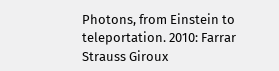Photons, from Einstein to teleportation. 2010: Farrar Strauss Giroux